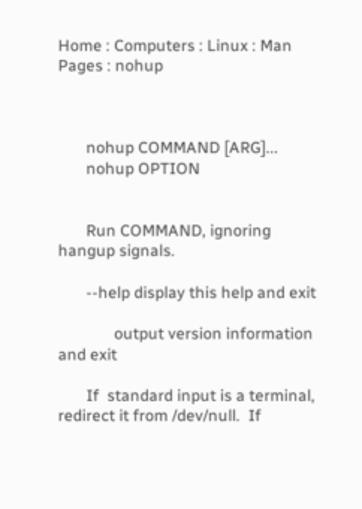Home : Computers : Linux : Man Pages : nohup



       nohup COMMAND [ARG]...
       nohup OPTION


       Run COMMAND, ignoring hangup signals.

       --help display this help and exit

              output version information and exit

       If  standard input is a terminal, redirect it from /dev/null.  If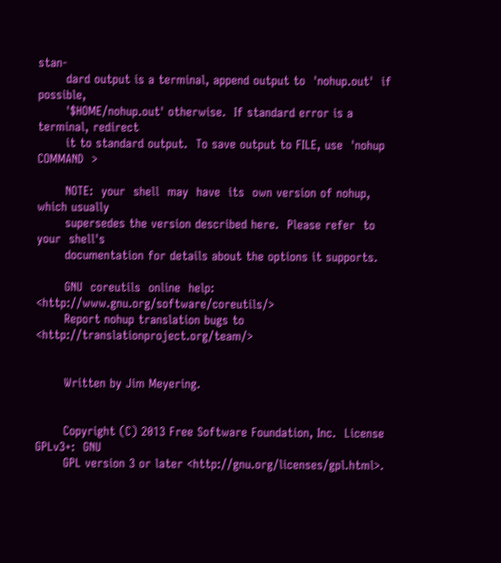stan-
       dard output is a terminal, append output to  'nohup.out'  if  possible,
       '$HOME/nohup.out' otherwise.  If standard error is a terminal, redirect
       it to standard output.  To save output to FILE, use  'nohup  COMMAND  >

       NOTE:  your  shell  may  have  its  own version of nohup, which usually
       supersedes the version described here.  Please refer  to  your  shell's
       documentation for details about the options it supports.

       GNU  coreutils  online  help:  <http://www.gnu.org/software/coreutils/>
       Report nohup translation bugs to <http://translationproject.org/team/>


       Written by Jim Meyering.


       Copyright (C) 2013 Free Software Foundation, Inc.  License GPLv3+:  GNU
       GPL version 3 or later <http://gnu.org/licenses/gpl.html>.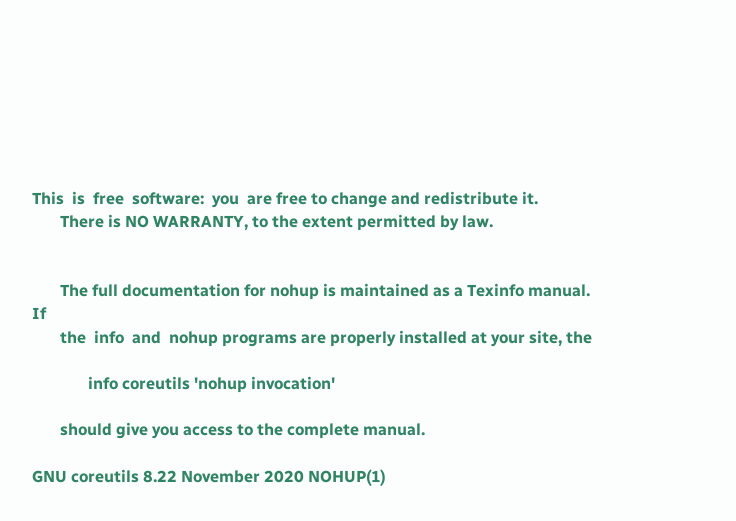This  is  free  software:  you  are free to change and redistribute it.
       There is NO WARRANTY, to the extent permitted by law.


       The full documentation for nohup is maintained as a Texinfo manual.  If
       the  info  and  nohup programs are properly installed at your site, the

              info coreutils 'nohup invocation'

       should give you access to the complete manual.

GNU coreutils 8.22 November 2020 NOHUP(1)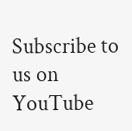Subscribe to us on YouTube